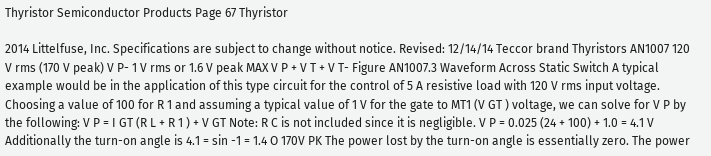Thyristor Semiconductor Products Page 67 Thyristor

2014 Littelfuse, Inc. Specifications are subject to change without notice. Revised: 12/14/14 Teccor brand Thyristors AN1007 120 V rms (170 V peak) V P- 1 V rms or 1.6 V peak MAX V P + V T + V T- Figure AN1007.3 Waveform Across Static Switch A typical example would be in the application of this type circuit for the control of 5 A resistive load with 120 V rms input voltage. Choosing a value of 100 for R 1 and assuming a typical value of 1 V for the gate to MT1 (V GT ) voltage, we can solve for V P by the following: V P = I GT (R L + R 1 ) + V GT Note: R C is not included since it is negligible. V P = 0.025 (24 + 100) + 1.0 = 4.1 V Additionally the turn-on angle is 4.1 = sin -1 = 1.4 O 170V PK The power lost by the turn-on angle is essentially zero. The power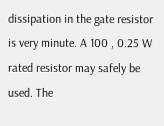dissipation in the gate resistor is very minute. A 100 , 0.25 W rated resistor may safely be used. The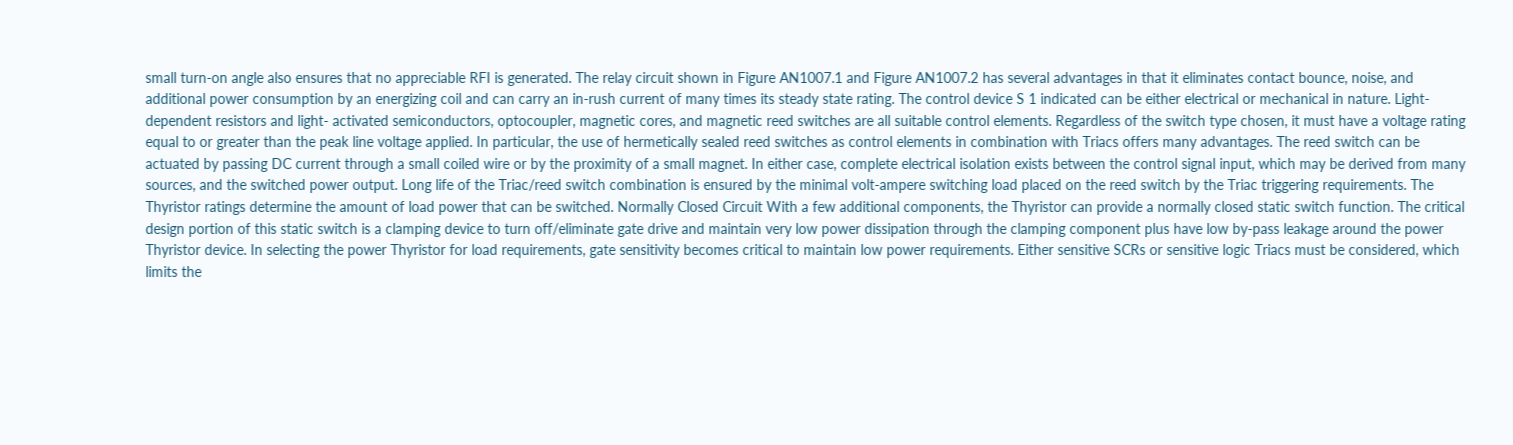small turn-on angle also ensures that no appreciable RFI is generated. The relay circuit shown in Figure AN1007.1 and Figure AN1007.2 has several advantages in that it eliminates contact bounce, noise, and additional power consumption by an energizing coil and can carry an in-rush current of many times its steady state rating. The control device S 1 indicated can be either electrical or mechanical in nature. Light-dependent resistors and light- activated semiconductors, optocoupler, magnetic cores, and magnetic reed switches are all suitable control elements. Regardless of the switch type chosen, it must have a voltage rating equal to or greater than the peak line voltage applied. In particular, the use of hermetically sealed reed switches as control elements in combination with Triacs offers many advantages. The reed switch can be actuated by passing DC current through a small coiled wire or by the proximity of a small magnet. In either case, complete electrical isolation exists between the control signal input, which may be derived from many sources, and the switched power output. Long life of the Triac/reed switch combination is ensured by the minimal volt-ampere switching load placed on the reed switch by the Triac triggering requirements. The Thyristor ratings determine the amount of load power that can be switched. Normally Closed Circuit With a few additional components, the Thyristor can provide a normally closed static switch function. The critical design portion of this static switch is a clamping device to turn off/eliminate gate drive and maintain very low power dissipation through the clamping component plus have low by-pass leakage around the power Thyristor device. In selecting the power Thyristor for load requirements, gate sensitivity becomes critical to maintain low power requirements. Either sensitive SCRs or sensitive logic Triacs must be considered, which limits the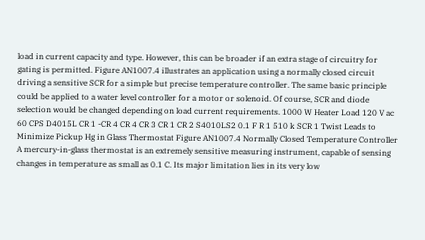load in current capacity and type. However, this can be broader if an extra stage of circuitry for gating is permitted. Figure AN1007.4 illustrates an application using a normally closed circuit driving a sensitive SCR for a simple but precise temperature controller. The same basic principle could be applied to a water level controller for a motor or solenoid. Of course, SCR and diode selection would be changed depending on load current requirements. 1000 W Heater Load 120 V ac 60 CPS D4015L CR 1 -CR 4 CR 4 CR 3 CR 1 CR 2 S4010LS2 0.1 F R 1 510 k SCR 1 Twist Leads to Minimize Pickup Hg in Glass Thermostat Figure AN1007.4 Normally Closed Temperature Controller A mercury-in-glass thermostat is an extremely sensitive measuring instrument, capable of sensing changes in temperature as small as 0.1 C. Its major limitation lies in its very low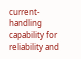current-handling capability for reliability and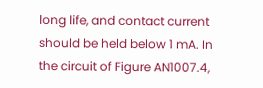long life, and contact current should be held below 1 mA. In the circuit of Figure AN1007.4,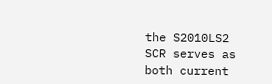the S2010LS2 SCR serves as both current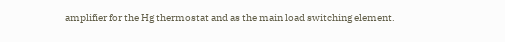amplifier for the Hg thermostat and as the main load switching element.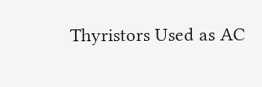Thyristors Used as AC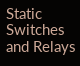Static Switches and Relays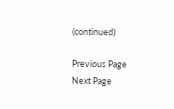(continued)

Previous Page
Next Page